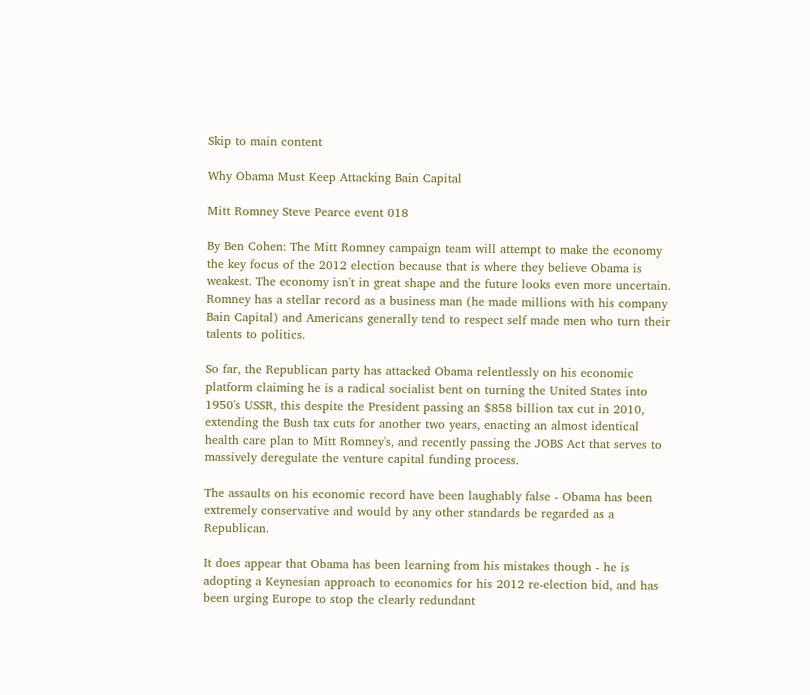Skip to main content

Why Obama Must Keep Attacking Bain Capital

Mitt Romney Steve Pearce event 018

By Ben Cohen: The Mitt Romney campaign team will attempt to make the economy the key focus of the 2012 election because that is where they believe Obama is weakest. The economy isn't in great shape and the future looks even more uncertain. Romney has a stellar record as a business man (he made millions with his company Bain Capital) and Americans generally tend to respect self made men who turn their talents to politics.

So far, the Republican party has attacked Obama relentlessly on his economic platform claiming he is a radical socialist bent on turning the United States into 1950's USSR, this despite the President passing an $858 billion tax cut in 2010, extending the Bush tax cuts for another two years, enacting an almost identical health care plan to Mitt Romney's, and recently passing the JOBS Act that serves to massively deregulate the venture capital funding process.

The assaults on his economic record have been laughably false - Obama has been extremely conservative and would by any other standards be regarded as a Republican.

It does appear that Obama has been learning from his mistakes though - he is adopting a Keynesian approach to economics for his 2012 re-election bid, and has been urging Europe to stop the clearly redundant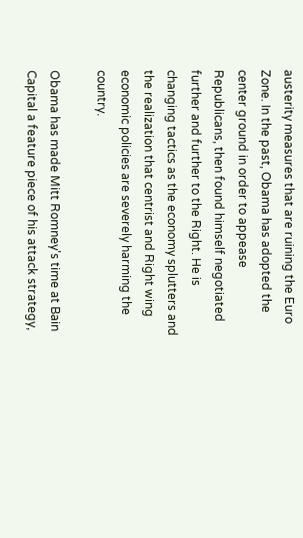austerity measures that are ruining the Euro Zone. In the past, Obama has adopted the center ground in order to appease Republicans, then found himself negotiated further and further to the Right. He is changing tactics as the economy splutters and the realization that centrist and Right wing economic policies are severely harming the country.

Obama has made Mitt Romney's time at Bain Capital a feature piece of his attack strategy,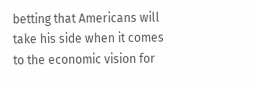betting that Americans will take his side when it comes to the economic vision for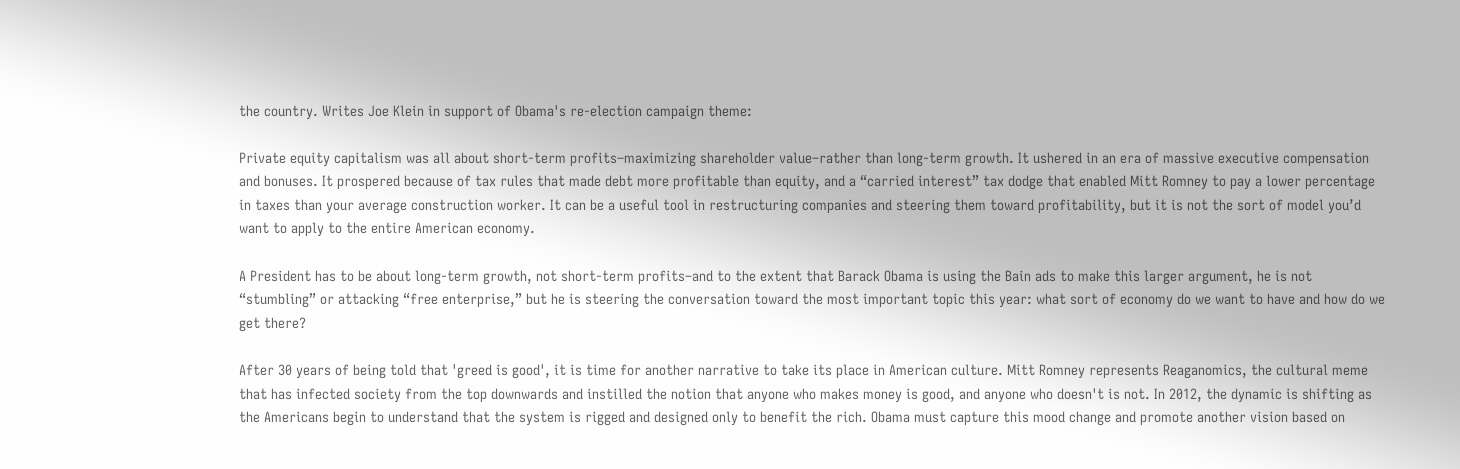the country. Writes Joe Klein in support of Obama's re-election campaign theme:

Private equity capitalism was all about short-term profits–maximizing shareholder value–rather than long-term growth. It ushered in an era of massive executive compensation and bonuses. It prospered because of tax rules that made debt more profitable than equity, and a “carried interest” tax dodge that enabled Mitt Romney to pay a lower percentage in taxes than your average construction worker. It can be a useful tool in restructuring companies and steering them toward profitability, but it is not the sort of model you’d want to apply to the entire American economy.

A President has to be about long-term growth, not short-term profits–and to the extent that Barack Obama is using the Bain ads to make this larger argument, he is not “stumbling” or attacking “free enterprise,” but he is steering the conversation toward the most important topic this year: what sort of economy do we want to have and how do we get there?

After 30 years of being told that 'greed is good', it is time for another narrative to take its place in American culture. Mitt Romney represents Reaganomics, the cultural meme that has infected society from the top downwards and instilled the notion that anyone who makes money is good, and anyone who doesn't is not. In 2012, the dynamic is shifting as the Americans begin to understand that the system is rigged and designed only to benefit the rich. Obama must capture this mood change and promote another vision based on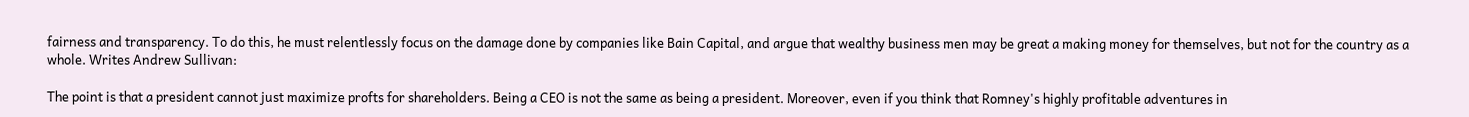fairness and transparency. To do this, he must relentlessly focus on the damage done by companies like Bain Capital, and argue that wealthy business men may be great a making money for themselves, but not for the country as a whole. Writes Andrew Sullivan:

The point is that a president cannot just maximize profts for shareholders. Being a CEO is not the same as being a president. Moreover, even if you think that Romney's highly profitable adventures in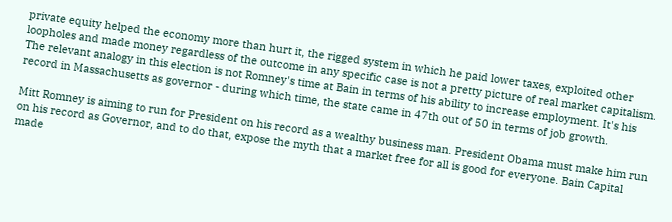private equity helped the economy more than hurt it, the rigged system in which he paid lower taxes, exploited other loopholes and made money regardless of the outcome in any specific case is not a pretty picture of real market capitalism. The relevant analogy in this election is not Romney's time at Bain in terms of his ability to increase employment. It's his record in Massachusetts as governor - during which time, the state came in 47th out of 50 in terms of job growth.

Mitt Romney is aiming to run for President on his record as a wealthy business man. President Obama must make him run on his record as Governor, and to do that, expose the myth that a market free for all is good for everyone. Bain Capital made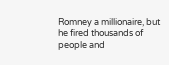Romney a millionaire, but he fired thousands of people and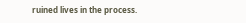ruined lives in the process.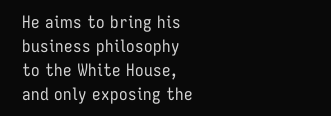He aims to bring his business philosophy to the White House, and only exposing the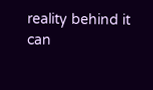reality behind it can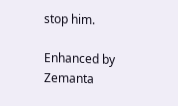stop him.

Enhanced by Zemanta